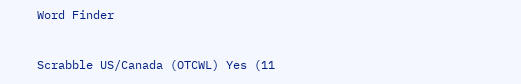Word Finder


Scrabble US/Canada (OTCWL) Yes (11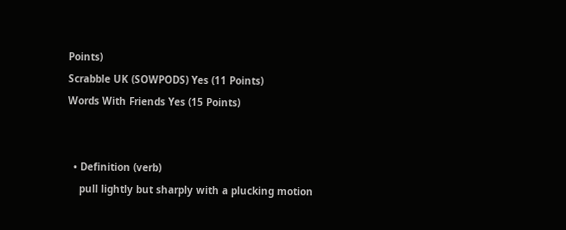Points)
Scrabble UK (SOWPODS) Yes (11 Points)
Words With Friends Yes (15 Points)


  • Definition (verb)
    pull lightly but sharply with a plucking motion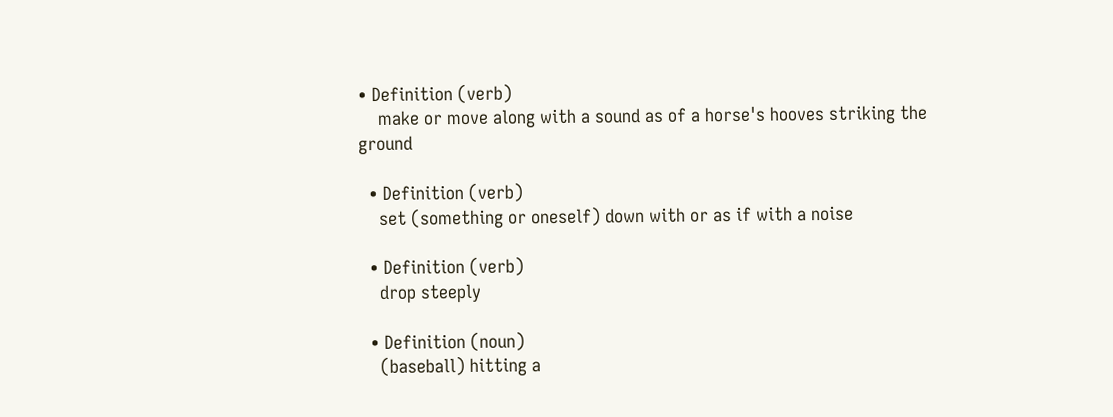• Definition (verb)
    make or move along with a sound as of a horse's hooves striking the ground

  • Definition (verb)
    set (something or oneself) down with or as if with a noise

  • Definition (verb)
    drop steeply

  • Definition (noun)
    (baseball) hitting a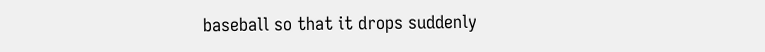baseball so that it drops suddenly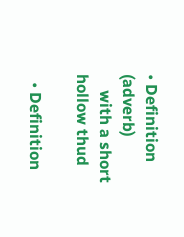• Definition (adverb)
    with a short hollow thud

  • Definition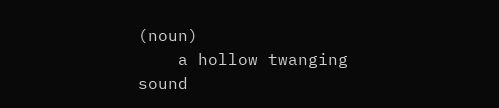(noun)
    a hollow twanging sound